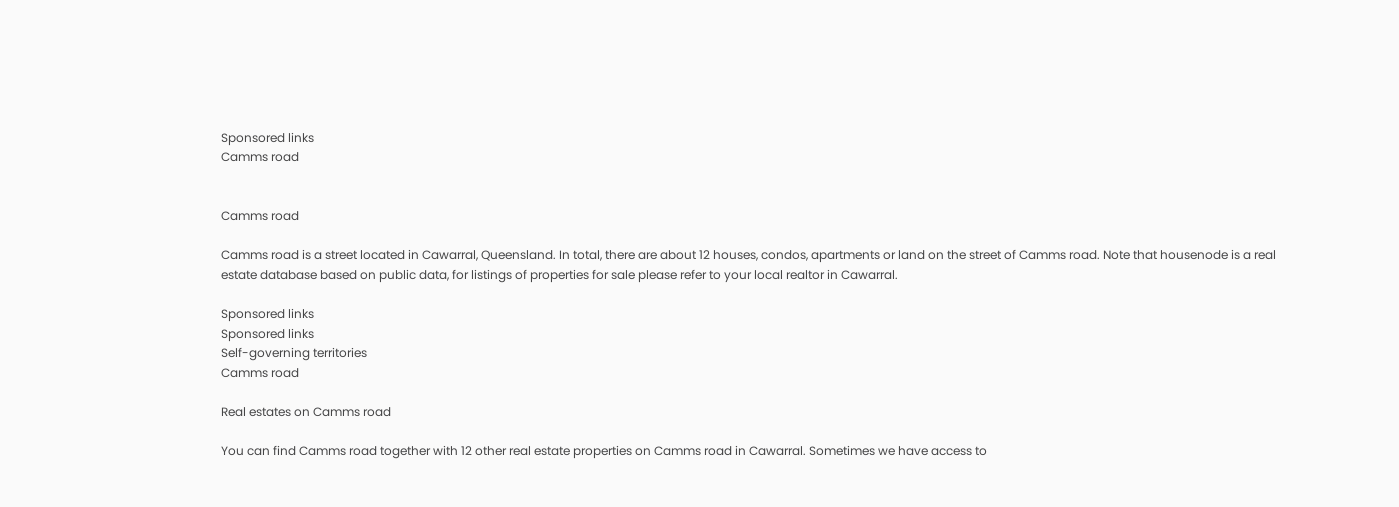Sponsored links
Camms road


Camms road

Camms road is a street located in Cawarral, Queensland. In total, there are about 12 houses, condos, apartments or land on the street of Camms road. Note that housenode is a real estate database based on public data, for listings of properties for sale please refer to your local realtor in Cawarral.

Sponsored links
Sponsored links
Self-governing territories
Camms road

Real estates on Camms road

You can find Camms road together with 12 other real estate properties on Camms road in Cawarral. Sometimes we have access to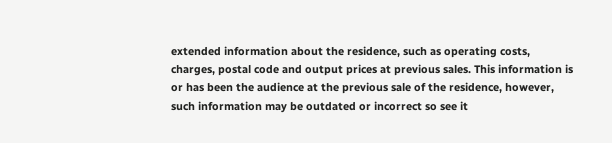extended information about the residence, such as operating costs, charges, postal code and output prices at previous sales. This information is or has been the audience at the previous sale of the residence, however, such information may be outdated or incorrect so see it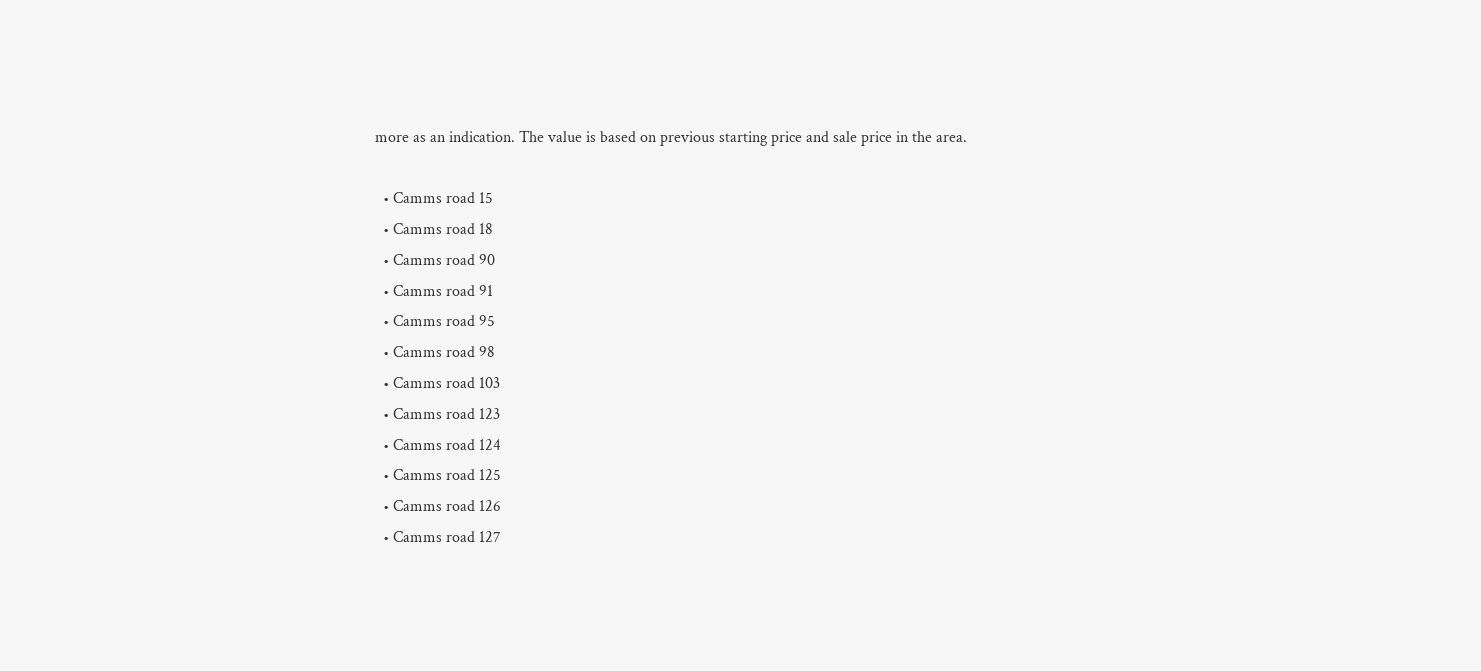more as an indication. The value is based on previous starting price and sale price in the area.

  • Camms road 15
  • Camms road 18
  • Camms road 90
  • Camms road 91
  • Camms road 95
  • Camms road 98
  • Camms road 103
  • Camms road 123
  • Camms road 124
  • Camms road 125
  • Camms road 126
  • Camms road 127